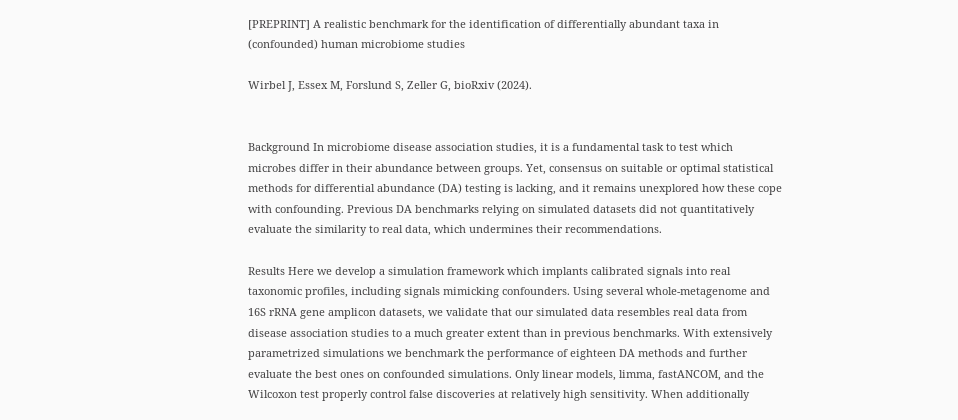[PREPRINT] A realistic benchmark for the identification of differentially abundant taxa in (confounded) human microbiome studies

Wirbel J, Essex M, Forslund S, Zeller G, bioRxiv (2024).


Background In microbiome disease association studies, it is a fundamental task to test which microbes differ in their abundance between groups. Yet, consensus on suitable or optimal statistical methods for differential abundance (DA) testing is lacking, and it remains unexplored how these cope with confounding. Previous DA benchmarks relying on simulated datasets did not quantitatively evaluate the similarity to real data, which undermines their recommendations.

Results Here we develop a simulation framework which implants calibrated signals into real taxonomic profiles, including signals mimicking confounders. Using several whole-metagenome and 16S rRNA gene amplicon datasets, we validate that our simulated data resembles real data from disease association studies to a much greater extent than in previous benchmarks. With extensively parametrized simulations we benchmark the performance of eighteen DA methods and further evaluate the best ones on confounded simulations. Only linear models, limma, fastANCOM, and the Wilcoxon test properly control false discoveries at relatively high sensitivity. When additionally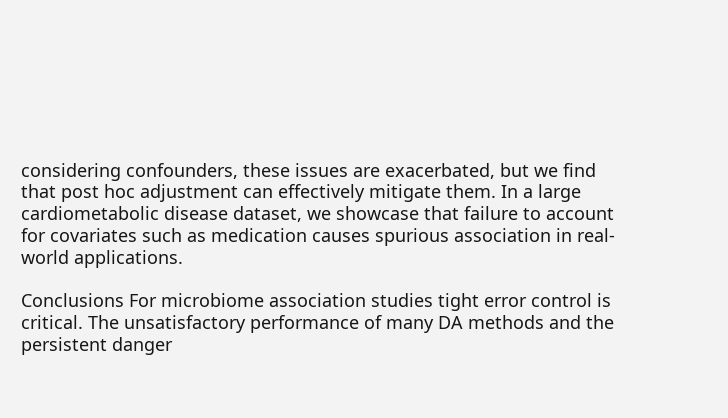considering confounders, these issues are exacerbated, but we find that post hoc adjustment can effectively mitigate them. In a large cardiometabolic disease dataset, we showcase that failure to account for covariates such as medication causes spurious association in real-world applications.

Conclusions For microbiome association studies tight error control is critical. The unsatisfactory performance of many DA methods and the persistent danger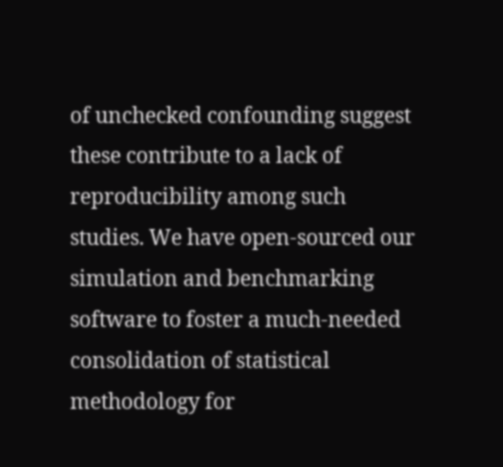of unchecked confounding suggest these contribute to a lack of reproducibility among such studies. We have open-sourced our simulation and benchmarking software to foster a much-needed consolidation of statistical methodology for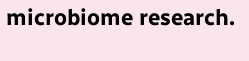microbiome research.